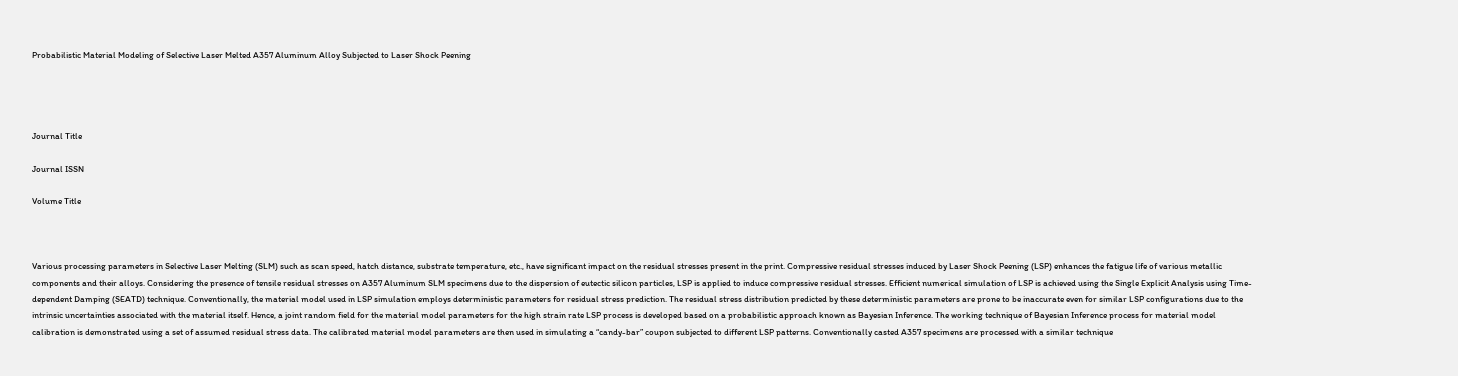Probabilistic Material Modeling of Selective Laser Melted A357 Aluminum Alloy Subjected to Laser Shock Peening




Journal Title

Journal ISSN

Volume Title



Various processing parameters in Selective Laser Melting (SLM) such as scan speed, hatch distance, substrate temperature, etc., have significant impact on the residual stresses present in the print. Compressive residual stresses induced by Laser Shock Peening (LSP) enhances the fatigue life of various metallic components and their alloys. Considering the presence of tensile residual stresses on A357 Aluminum SLM specimens due to the dispersion of eutectic silicon particles, LSP is applied to induce compressive residual stresses. Efficient numerical simulation of LSP is achieved using the Single Explicit Analysis using Time-dependent Damping (SEATD) technique. Conventionally, the material model used in LSP simulation employs deterministic parameters for residual stress prediction. The residual stress distribution predicted by these deterministic parameters are prone to be inaccurate even for similar LSP configurations due to the intrinsic uncertainties associated with the material itself. Hence, a joint random field for the material model parameters for the high strain rate LSP process is developed based on a probabilistic approach known as Bayesian Inference. The working technique of Bayesian Inference process for material model calibration is demonstrated using a set of assumed residual stress data. The calibrated material model parameters are then used in simulating a “candy-bar” coupon subjected to different LSP patterns. Conventionally casted A357 specimens are processed with a similar technique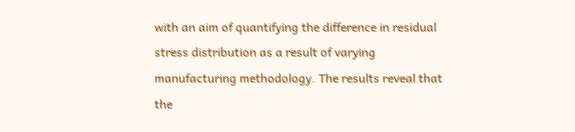with an aim of quantifying the difference in residual stress distribution as a result of varying manufacturing methodology. The results reveal that the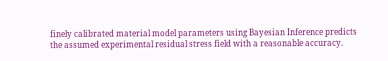finely calibrated material model parameters using Bayesian Inference predicts the assumed experimental residual stress field with a reasonable accuracy.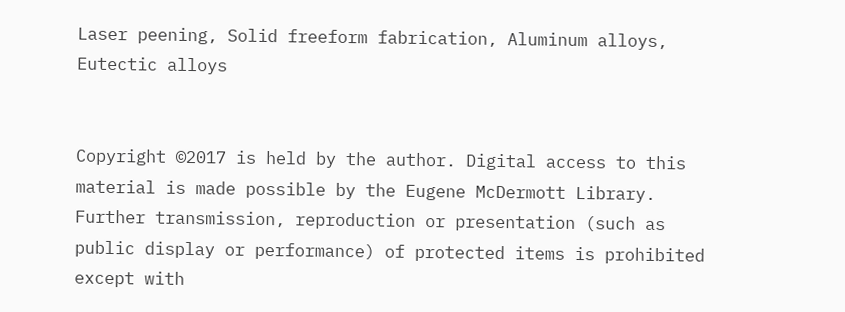Laser peening, Solid freeform fabrication, Aluminum alloys, Eutectic alloys


Copyright ©2017 is held by the author. Digital access to this material is made possible by the Eugene McDermott Library. Further transmission, reproduction or presentation (such as public display or performance) of protected items is prohibited except with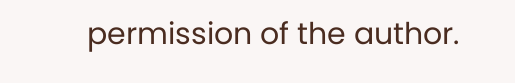permission of the author.